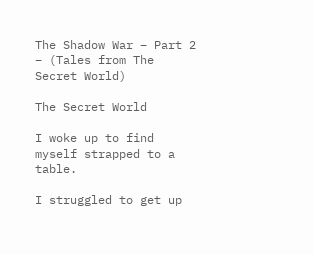The Shadow War – Part 2 – (Tales from The Secret World)

The Secret World

I woke up to find myself strapped to a table.

I struggled to get up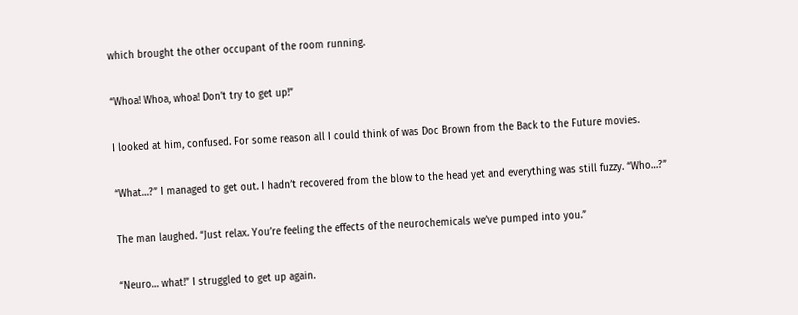which brought the other occupant of the room running.

“Whoa! Whoa, whoa! Don’t try to get up!”

I looked at him, confused. For some reason all I could think of was Doc Brown from the Back to the Future movies.

“What…?” I managed to get out. I hadn’t recovered from the blow to the head yet and everything was still fuzzy. “Who…?”

The man laughed. “Just relax. You’re feeling the effects of the neurochemicals we’ve pumped into you.”

“Neuro… what!” I struggled to get up again.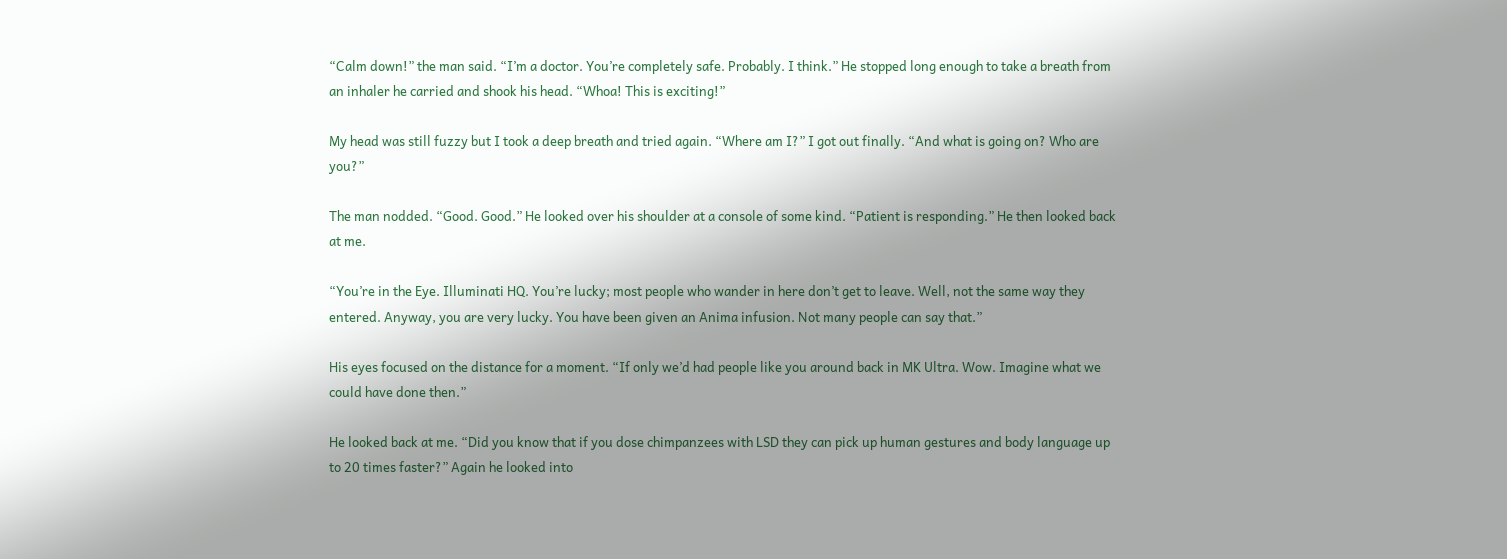“Calm down!” the man said. “I’m a doctor. You’re completely safe. Probably. I think.” He stopped long enough to take a breath from an inhaler he carried and shook his head. “Whoa! This is exciting!”

My head was still fuzzy but I took a deep breath and tried again. “Where am I?” I got out finally. “And what is going on? Who are you?”

The man nodded. “Good. Good.” He looked over his shoulder at a console of some kind. “Patient is responding.” He then looked back at me.

“You’re in the Eye. Illuminati HQ. You’re lucky; most people who wander in here don’t get to leave. Well, not the same way they entered. Anyway, you are very lucky. You have been given an Anima infusion. Not many people can say that.”

His eyes focused on the distance for a moment. “If only we’d had people like you around back in MK Ultra. Wow. Imagine what we could have done then.”

He looked back at me. “Did you know that if you dose chimpanzees with LSD they can pick up human gestures and body language up to 20 times faster?” Again he looked into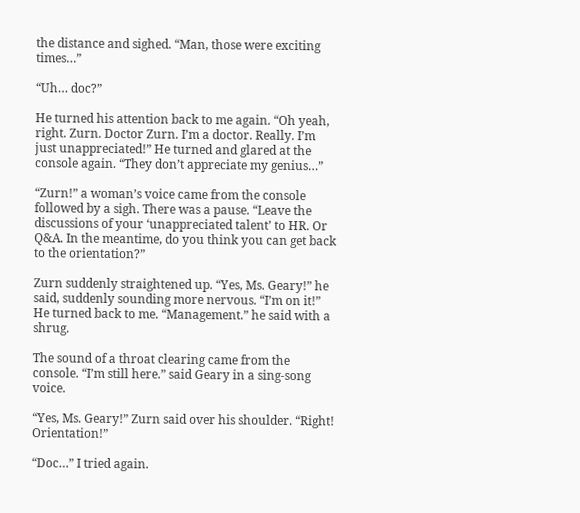the distance and sighed. “Man, those were exciting times…”

“Uh… doc?”

He turned his attention back to me again. “Oh yeah, right. Zurn. Doctor Zurn. I’m a doctor. Really. I’m just unappreciated!” He turned and glared at the console again. “They don’t appreciate my genius…”

“Zurn!” a woman’s voice came from the console followed by a sigh. There was a pause. “Leave the discussions of your ‘unappreciated talent’ to HR. Or Q&A. In the meantime, do you think you can get back to the orientation?”

Zurn suddenly straightened up. “Yes, Ms. Geary!” he said, suddenly sounding more nervous. “I’m on it!” He turned back to me. “Management.” he said with a shrug.

The sound of a throat clearing came from the console. “I’m still here.” said Geary in a sing-song voice.

“Yes, Ms. Geary!” Zurn said over his shoulder. “Right! Orientation!”

“Doc…” I tried again.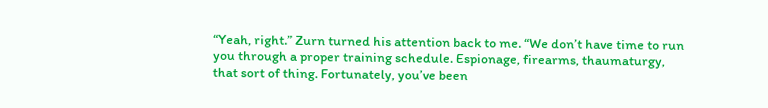“Yeah, right.” Zurn turned his attention back to me. “We don’t have time to run you through a proper training schedule. Espionage, firearms, thaumaturgy, that sort of thing. Fortunately, you’ve been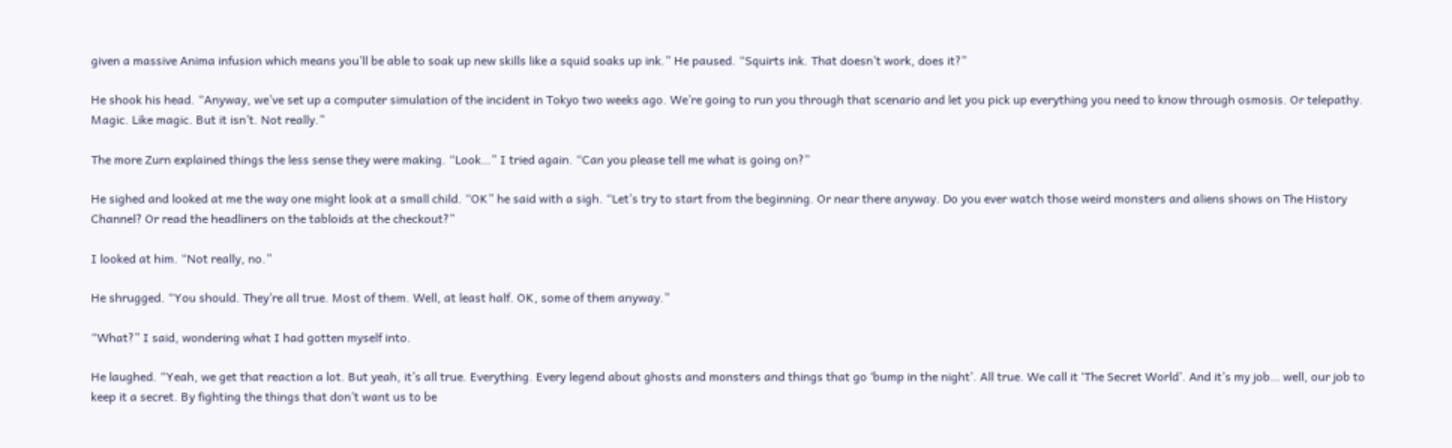given a massive Anima infusion which means you’ll be able to soak up new skills like a squid soaks up ink.” He paused. “Squirts ink. That doesn’t work, does it?”

He shook his head. “Anyway, we’ve set up a computer simulation of the incident in Tokyo two weeks ago. We’re going to run you through that scenario and let you pick up everything you need to know through osmosis. Or telepathy. Magic. Like magic. But it isn’t. Not really.”

The more Zurn explained things the less sense they were making. “Look…” I tried again. “Can you please tell me what is going on?”

He sighed and looked at me the way one might look at a small child. “OK” he said with a sigh. “Let’s try to start from the beginning. Or near there anyway. Do you ever watch those weird monsters and aliens shows on The History Channel? Or read the headliners on the tabloids at the checkout?”

I looked at him. “Not really, no.”

He shrugged. “You should. They’re all true. Most of them. Well, at least half. OK, some of them anyway.”

“What?” I said, wondering what I had gotten myself into.

He laughed. “Yeah, we get that reaction a lot. But yeah, it’s all true. Everything. Every legend about ghosts and monsters and things that go ‘bump in the night’. All true. We call it ‘The Secret World’. And it’s my job… well, our job to keep it a secret. By fighting the things that don’t want us to be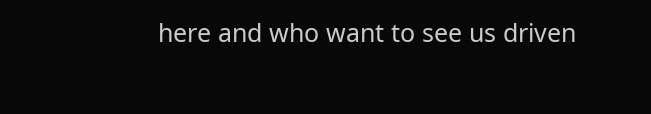here and who want to see us driven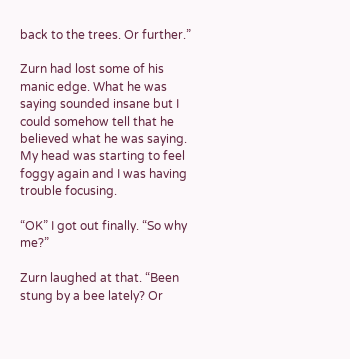back to the trees. Or further.”

Zurn had lost some of his manic edge. What he was saying sounded insane but I could somehow tell that he believed what he was saying. My head was starting to feel foggy again and I was having trouble focusing.

“OK” I got out finally. “So why me?”

Zurn laughed at that. “Been stung by a bee lately? Or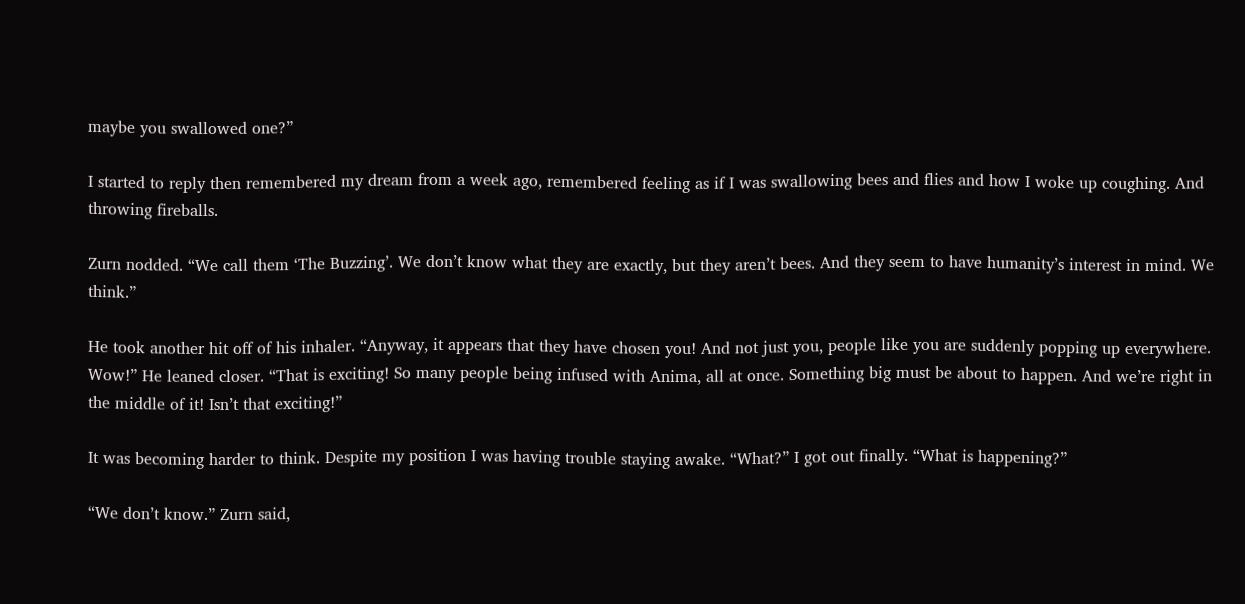maybe you swallowed one?”

I started to reply then remembered my dream from a week ago, remembered feeling as if I was swallowing bees and flies and how I woke up coughing. And throwing fireballs.

Zurn nodded. “We call them ‘The Buzzing’. We don’t know what they are exactly, but they aren’t bees. And they seem to have humanity’s interest in mind. We think.”

He took another hit off of his inhaler. “Anyway, it appears that they have chosen you! And not just you, people like you are suddenly popping up everywhere. Wow!” He leaned closer. “That is exciting! So many people being infused with Anima, all at once. Something big must be about to happen. And we’re right in the middle of it! Isn’t that exciting!”

It was becoming harder to think. Despite my position I was having trouble staying awake. “What?” I got out finally. “What is happening?”

“We don’t know.” Zurn said,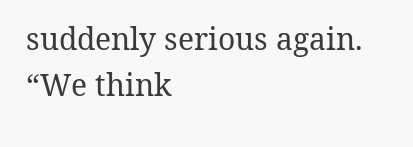suddenly serious again. “We think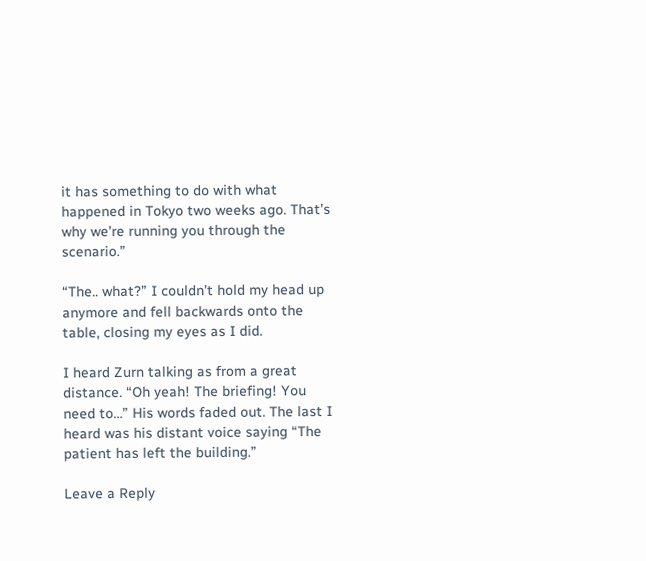it has something to do with what happened in Tokyo two weeks ago. That’s why we’re running you through the scenario.”

“The.. what?” I couldn’t hold my head up anymore and fell backwards onto the table, closing my eyes as I did.

I heard Zurn talking as from a great distance. “Oh yeah! The briefing! You need to…” His words faded out. The last I heard was his distant voice saying “The patient has left the building.”

Leave a Reply